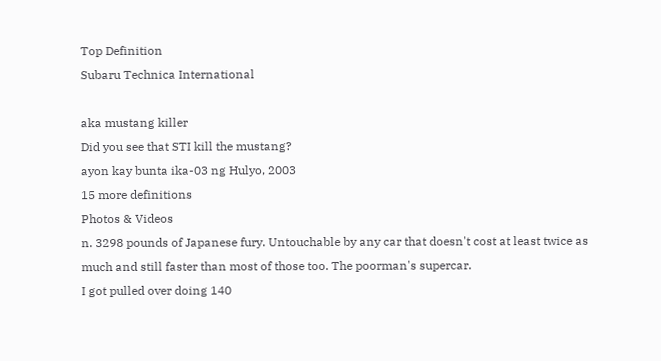Top Definition
Subaru Technica International

aka mustang killer
Did you see that STI kill the mustang?
ayon kay bunta ika-03 ng Hulyo, 2003
15 more definitions
Photos & Videos
n. 3298 pounds of Japanese fury. Untouchable by any car that doesn't cost at least twice as much and still faster than most of those too. The poorman's supercar.
I got pulled over doing 140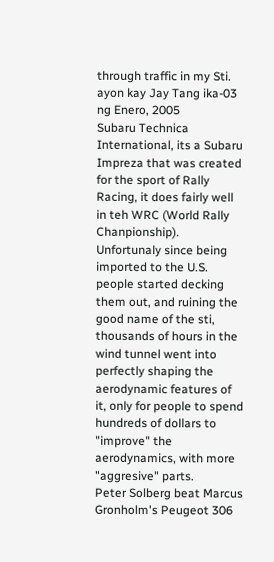through traffic in my Sti.
ayon kay Jay Tang ika-03 ng Enero, 2005
Subaru Technica International, its a Subaru Impreza that was created for the sport of Rally Racing, it does fairly well in teh WRC (World Rally Chanpionship). Unfortunaly since being imported to the U.S. people started decking them out, and ruining the good name of the sti, thousands of hours in the wind tunnel went into perfectly shaping the aerodynamic features of it, only for people to spend hundreds of dollars to "improve" the aerodynamics, with more "aggresive" parts.
Peter Solberg beat Marcus Gronholm's Peugeot 306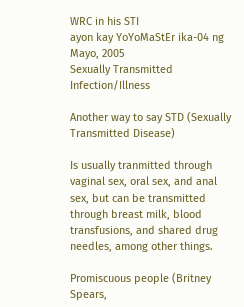WRC in his STI
ayon kay YoYoMaStEr ika-04 ng Mayo, 2005
Sexually Transmitted Infection/Illness

Another way to say STD (Sexually Transmitted Disease)

Is usually tranmitted through vaginal sex, oral sex, and anal sex, but can be transmitted through breast milk, blood transfusions, and shared drug needles, among other things.

Promiscuous people (Britney Spears,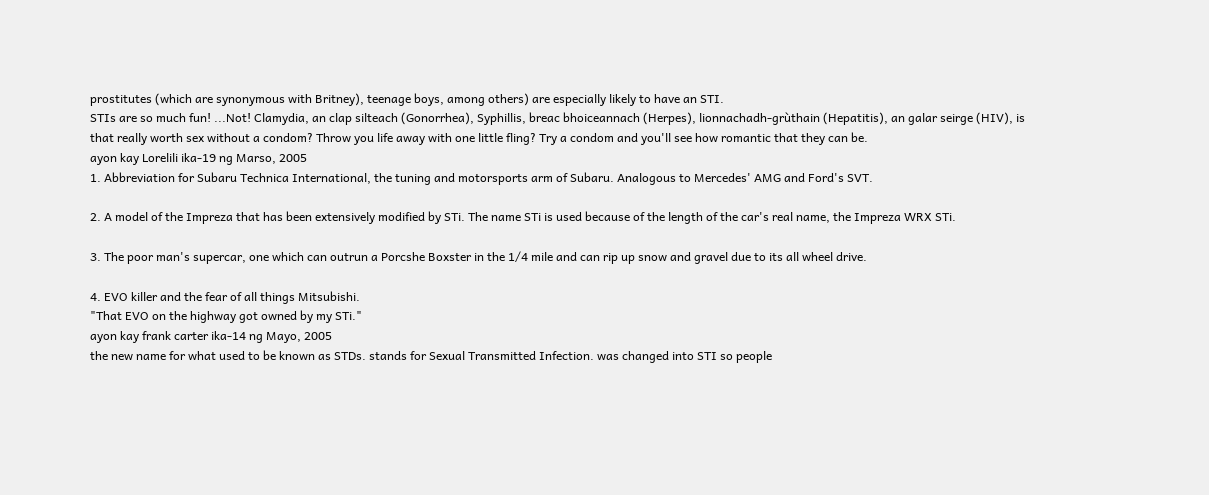prostitutes (which are synonymous with Britney), teenage boys, among others) are especially likely to have an STI.
STIs are so much fun! ...Not! Clamydia, an clap silteach (Gonorrhea), Syphillis, breac bhoiceannach (Herpes), lionnachadh-grùthain (Hepatitis), an galar seirge (HIV), is that really worth sex without a condom? Throw you life away with one little fling? Try a condom and you'll see how romantic that they can be.
ayon kay Lorelili ika-19 ng Marso, 2005
1. Abbreviation for Subaru Technica International, the tuning and motorsports arm of Subaru. Analogous to Mercedes' AMG and Ford's SVT.

2. A model of the Impreza that has been extensively modified by STi. The name STi is used because of the length of the car's real name, the Impreza WRX STi.

3. The poor man's supercar, one which can outrun a Porcshe Boxster in the 1/4 mile and can rip up snow and gravel due to its all wheel drive.

4. EVO killer and the fear of all things Mitsubishi.
"That EVO on the highway got owned by my STi."
ayon kay frank carter ika-14 ng Mayo, 2005
the new name for what used to be known as STDs. stands for Sexual Transmitted Infection. was changed into STI so people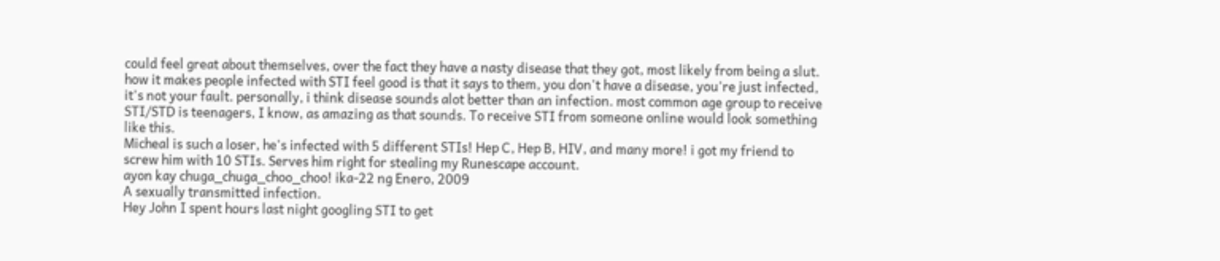could feel great about themselves, over the fact they have a nasty disease that they got, most likely from being a slut. how it makes people infected with STI feel good is that it says to them, you don't have a disease, you're just infected, it's not your fault. personally, i think disease sounds alot better than an infection. most common age group to receive STI/STD is teenagers, I know, as amazing as that sounds. To receive STI from someone online would look something like this.
Micheal is such a loser, he's infected with 5 different STIs! Hep C, Hep B, HIV, and many more! i got my friend to screw him with 10 STIs. Serves him right for stealing my Runescape account.
ayon kay chuga_chuga_choo_choo! ika-22 ng Enero, 2009
A sexually transmitted infection.
Hey John I spent hours last night googling STI to get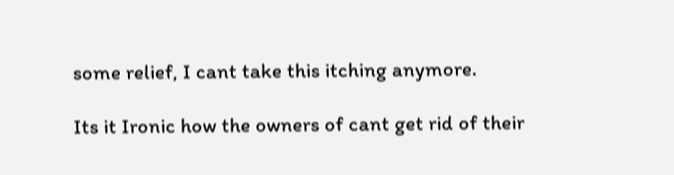some relief, I cant take this itching anymore.

Its it Ironic how the owners of cant get rid of their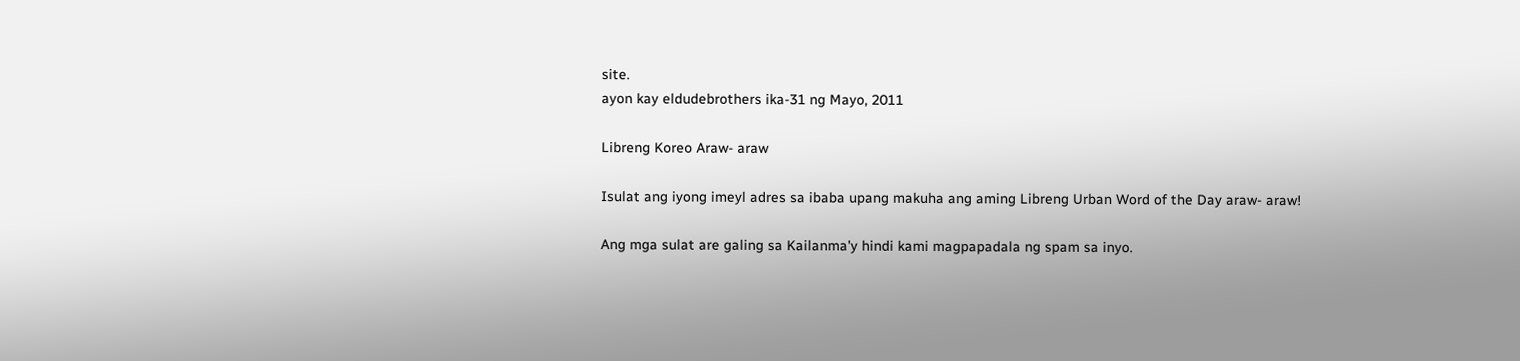site.
ayon kay eldudebrothers ika-31 ng Mayo, 2011

Libreng Koreo Araw- araw

Isulat ang iyong imeyl adres sa ibaba upang makuha ang aming Libreng Urban Word of the Day araw- araw!

Ang mga sulat are galing sa Kailanma'y hindi kami magpapadala ng spam sa inyo.